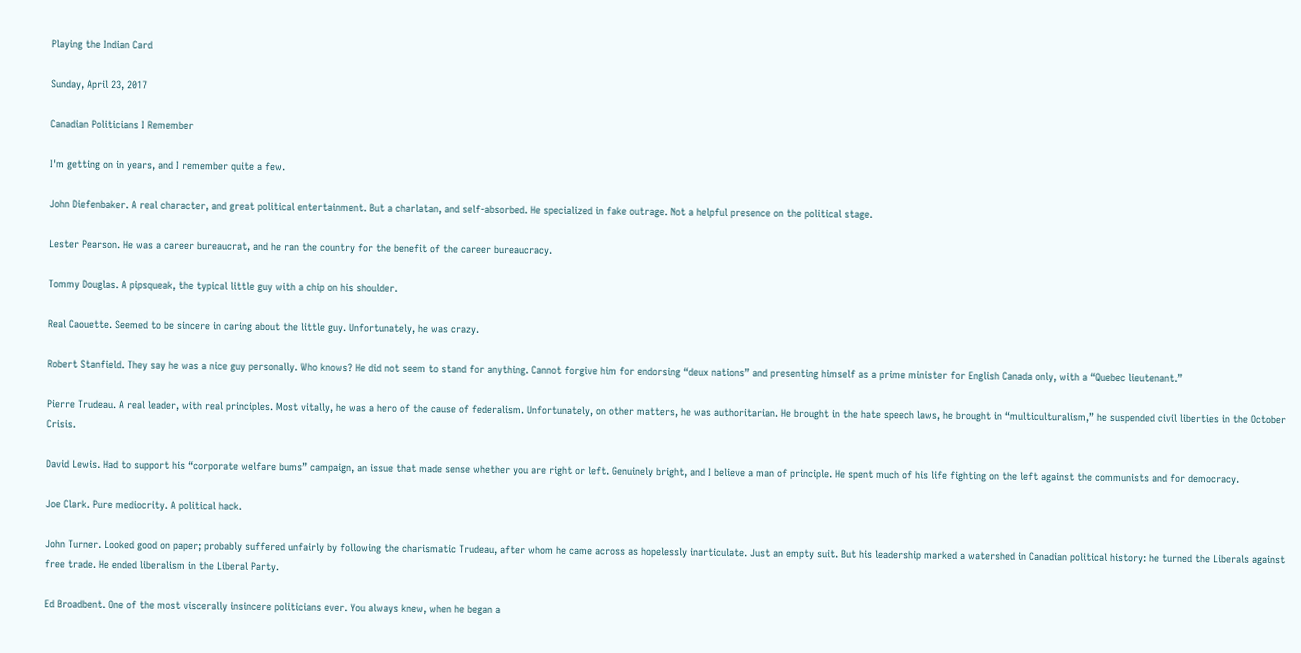Playing the Indian Card

Sunday, April 23, 2017

Canadian Politicians I Remember

I'm getting on in years, and I remember quite a few.

John Diefenbaker. A real character, and great political entertainment. But a charlatan, and self-absorbed. He specialized in fake outrage. Not a helpful presence on the political stage.

Lester Pearson. He was a career bureaucrat, and he ran the country for the benefit of the career bureaucracy.

Tommy Douglas. A pipsqueak, the typical little guy with a chip on his shoulder.

Real Caouette. Seemed to be sincere in caring about the little guy. Unfortunately, he was crazy.

Robert Stanfield. They say he was a nice guy personally. Who knows? He did not seem to stand for anything. Cannot forgive him for endorsing “deux nations” and presenting himself as a prime minister for English Canada only, with a “Quebec lieutenant.”

Pierre Trudeau. A real leader, with real principles. Most vitally, he was a hero of the cause of federalism. Unfortunately, on other matters, he was authoritarian. He brought in the hate speech laws, he brought in “multiculturalism,” he suspended civil liberties in the October Crisis.

David Lewis. Had to support his “corporate welfare bums” campaign, an issue that made sense whether you are right or left. Genuinely bright, and I believe a man of principle. He spent much of his life fighting on the left against the communists and for democracy.

Joe Clark. Pure mediocrity. A political hack.

John Turner. Looked good on paper; probably suffered unfairly by following the charismatic Trudeau, after whom he came across as hopelessly inarticulate. Just an empty suit. But his leadership marked a watershed in Canadian political history: he turned the Liberals against free trade. He ended liberalism in the Liberal Party.

Ed Broadbent. One of the most viscerally insincere politicians ever. You always knew, when he began a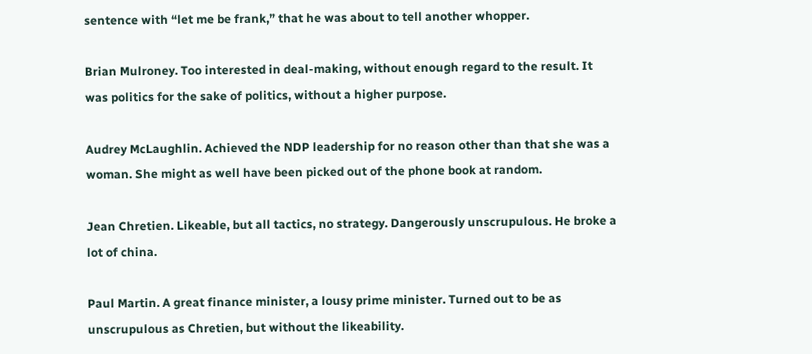sentence with “let me be frank,” that he was about to tell another whopper.

Brian Mulroney. Too interested in deal-making, without enough regard to the result. It was politics for the sake of politics, without a higher purpose.

Audrey McLaughlin. Achieved the NDP leadership for no reason other than that she was a woman. She might as well have been picked out of the phone book at random.

Jean Chretien. Likeable, but all tactics, no strategy. Dangerously unscrupulous. He broke a lot of china.

Paul Martin. A great finance minister, a lousy prime minister. Turned out to be as unscrupulous as Chretien, but without the likeability.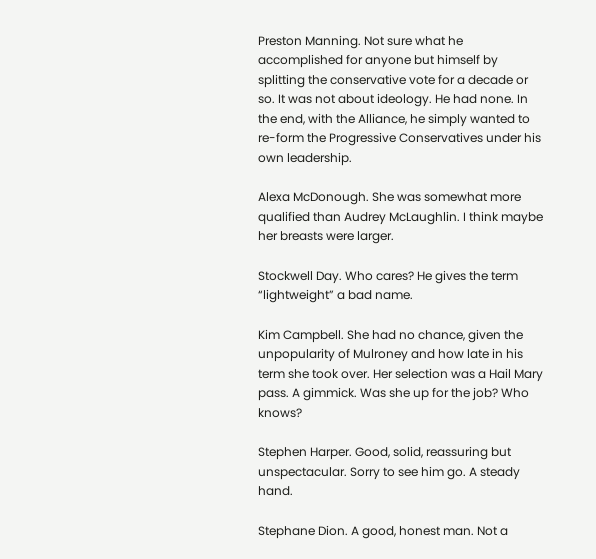Preston Manning. Not sure what he accomplished for anyone but himself by splitting the conservative vote for a decade or so. It was not about ideology. He had none. In the end, with the Alliance, he simply wanted to re-form the Progressive Conservatives under his own leadership.

Alexa McDonough. She was somewhat more qualified than Audrey McLaughlin. I think maybe her breasts were larger.

Stockwell Day. Who cares? He gives the term “lightweight” a bad name.

Kim Campbell. She had no chance, given the unpopularity of Mulroney and how late in his term she took over. Her selection was a Hail Mary pass. A gimmick. Was she up for the job? Who knows?

Stephen Harper. Good, solid, reassuring but unspectacular. Sorry to see him go. A steady hand.

Stephane Dion. A good, honest man. Not a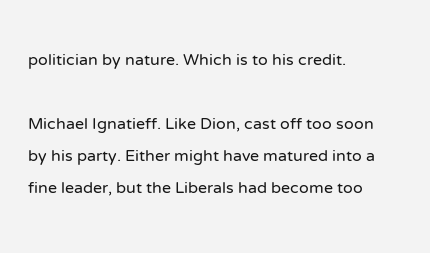politician by nature. Which is to his credit.

Michael Ignatieff. Like Dion, cast off too soon by his party. Either might have matured into a fine leader, but the Liberals had become too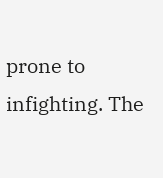prone to infighting. The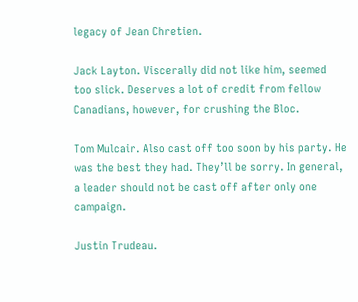legacy of Jean Chretien.

Jack Layton. Viscerally did not like him, seemed too slick. Deserves a lot of credit from fellow Canadians, however, for crushing the Bloc.

Tom Mulcair. Also cast off too soon by his party. He was the best they had. They’ll be sorry. In general, a leader should not be cast off after only one campaign.

Justin Trudeau.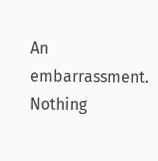An embarrassment. Nothing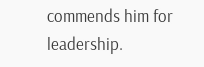commends him for leadership.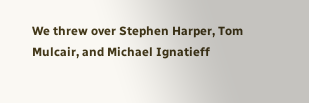We threw over Stephen Harper, Tom Mulcair, and Michael Ignatieff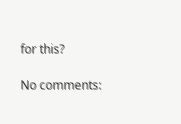for this?

No comments: